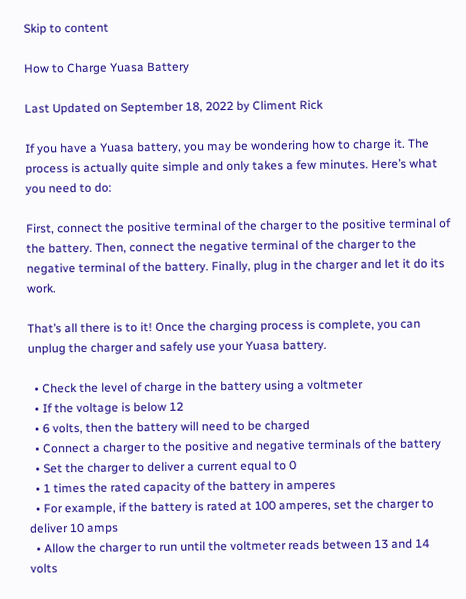Skip to content

How to Charge Yuasa Battery

Last Updated on September 18, 2022 by Climent Rick

If you have a Yuasa battery, you may be wondering how to charge it. The process is actually quite simple and only takes a few minutes. Here’s what you need to do:

First, connect the positive terminal of the charger to the positive terminal of the battery. Then, connect the negative terminal of the charger to the negative terminal of the battery. Finally, plug in the charger and let it do its work.

That’s all there is to it! Once the charging process is complete, you can unplug the charger and safely use your Yuasa battery.

  • Check the level of charge in the battery using a voltmeter
  • If the voltage is below 12
  • 6 volts, then the battery will need to be charged
  • Connect a charger to the positive and negative terminals of the battery
  • Set the charger to deliver a current equal to 0
  • 1 times the rated capacity of the battery in amperes
  • For example, if the battery is rated at 100 amperes, set the charger to deliver 10 amps
  • Allow the charger to run until the voltmeter reads between 13 and 14 volts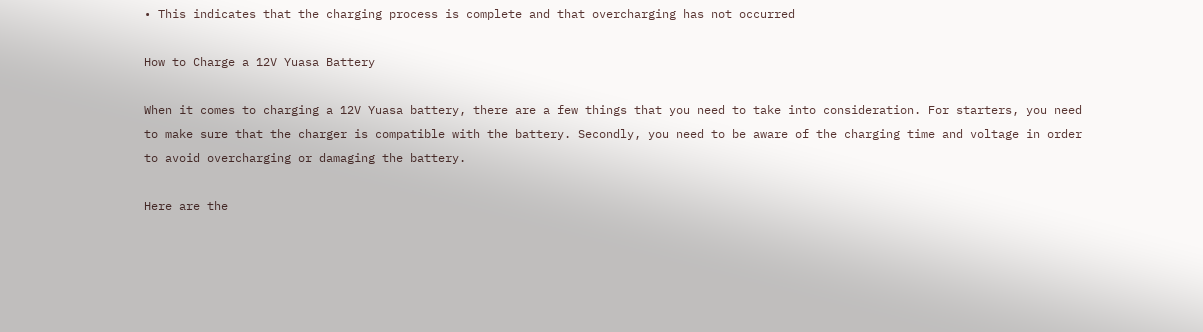• This indicates that the charging process is complete and that overcharging has not occurred

How to Charge a 12V Yuasa Battery

When it comes to charging a 12V Yuasa battery, there are a few things that you need to take into consideration. For starters, you need to make sure that the charger is compatible with the battery. Secondly, you need to be aware of the charging time and voltage in order to avoid overcharging or damaging the battery.

Here are the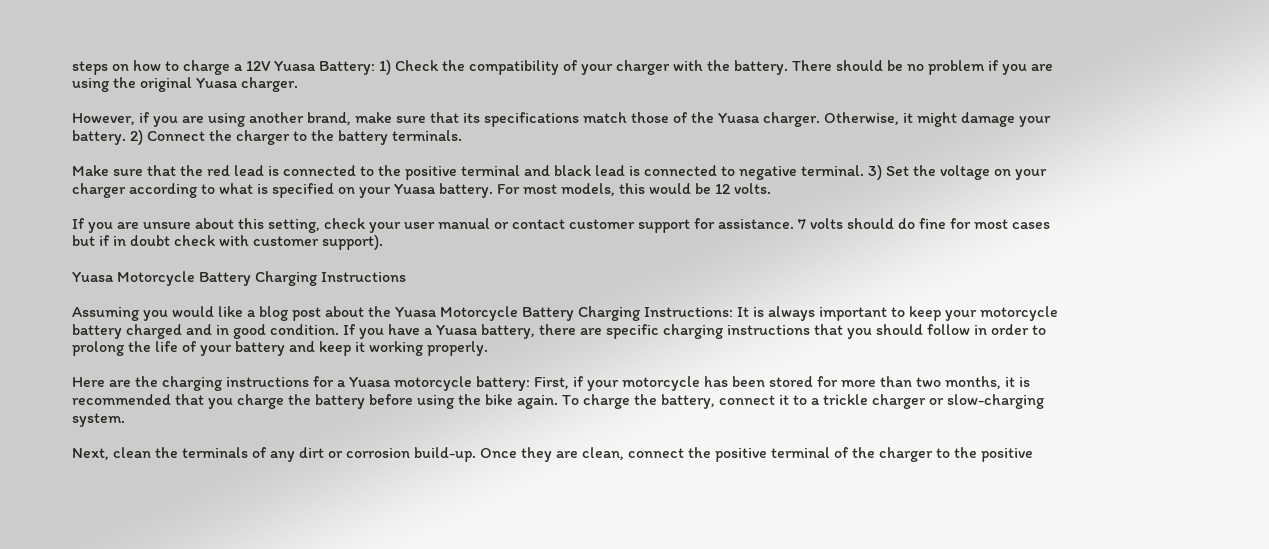steps on how to charge a 12V Yuasa Battery: 1) Check the compatibility of your charger with the battery. There should be no problem if you are using the original Yuasa charger.

However, if you are using another brand, make sure that its specifications match those of the Yuasa charger. Otherwise, it might damage your battery. 2) Connect the charger to the battery terminals.

Make sure that the red lead is connected to the positive terminal and black lead is connected to negative terminal. 3) Set the voltage on your charger according to what is specified on your Yuasa battery. For most models, this would be 12 volts.

If you are unsure about this setting, check your user manual or contact customer support for assistance. 7 volts should do fine for most cases but if in doubt check with customer support).

Yuasa Motorcycle Battery Charging Instructions

Assuming you would like a blog post about the Yuasa Motorcycle Battery Charging Instructions: It is always important to keep your motorcycle battery charged and in good condition. If you have a Yuasa battery, there are specific charging instructions that you should follow in order to prolong the life of your battery and keep it working properly.

Here are the charging instructions for a Yuasa motorcycle battery: First, if your motorcycle has been stored for more than two months, it is recommended that you charge the battery before using the bike again. To charge the battery, connect it to a trickle charger or slow-charging system.

Next, clean the terminals of any dirt or corrosion build-up. Once they are clean, connect the positive terminal of the charger to the positive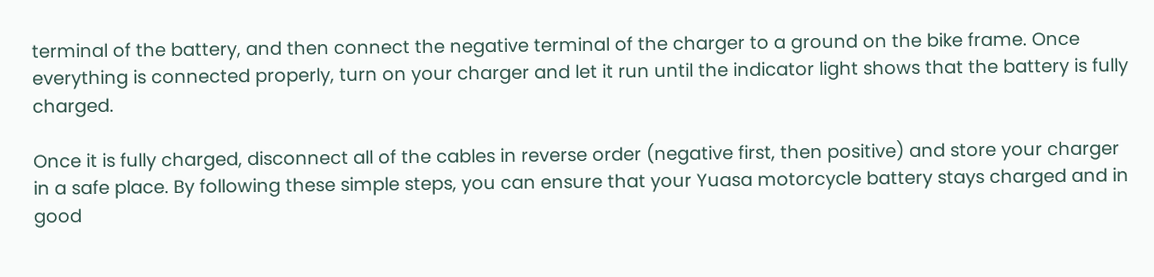terminal of the battery, and then connect the negative terminal of the charger to a ground on the bike frame. Once everything is connected properly, turn on your charger and let it run until the indicator light shows that the battery is fully charged.

Once it is fully charged, disconnect all of the cables in reverse order (negative first, then positive) and store your charger in a safe place. By following these simple steps, you can ensure that your Yuasa motorcycle battery stays charged and in good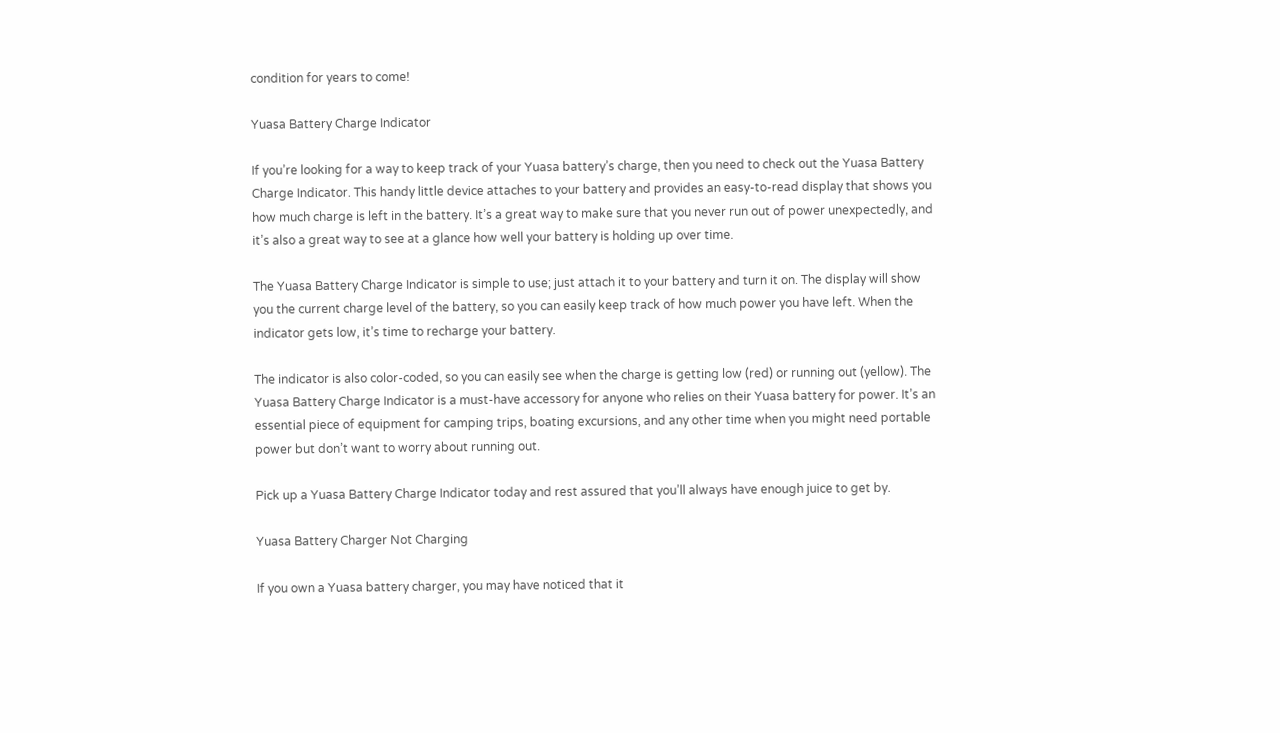condition for years to come!

Yuasa Battery Charge Indicator

If you’re looking for a way to keep track of your Yuasa battery’s charge, then you need to check out the Yuasa Battery Charge Indicator. This handy little device attaches to your battery and provides an easy-to-read display that shows you how much charge is left in the battery. It’s a great way to make sure that you never run out of power unexpectedly, and it’s also a great way to see at a glance how well your battery is holding up over time.

The Yuasa Battery Charge Indicator is simple to use; just attach it to your battery and turn it on. The display will show you the current charge level of the battery, so you can easily keep track of how much power you have left. When the indicator gets low, it’s time to recharge your battery.

The indicator is also color-coded, so you can easily see when the charge is getting low (red) or running out (yellow). The Yuasa Battery Charge Indicator is a must-have accessory for anyone who relies on their Yuasa battery for power. It’s an essential piece of equipment for camping trips, boating excursions, and any other time when you might need portable power but don’t want to worry about running out.

Pick up a Yuasa Battery Charge Indicator today and rest assured that you’ll always have enough juice to get by.

Yuasa Battery Charger Not Charging

If you own a Yuasa battery charger, you may have noticed that it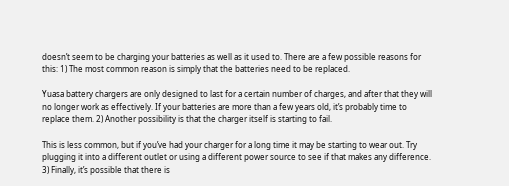doesn’t seem to be charging your batteries as well as it used to. There are a few possible reasons for this: 1) The most common reason is simply that the batteries need to be replaced.

Yuasa battery chargers are only designed to last for a certain number of charges, and after that they will no longer work as effectively. If your batteries are more than a few years old, it’s probably time to replace them. 2) Another possibility is that the charger itself is starting to fail.

This is less common, but if you’ve had your charger for a long time it may be starting to wear out. Try plugging it into a different outlet or using a different power source to see if that makes any difference. 3) Finally, it’s possible that there is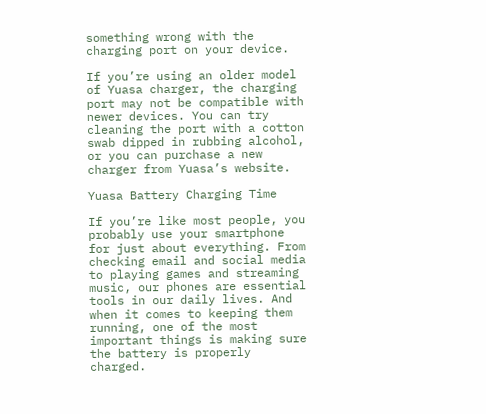something wrong with the charging port on your device.

If you’re using an older model of Yuasa charger, the charging port may not be compatible with newer devices. You can try cleaning the port with a cotton swab dipped in rubbing alcohol, or you can purchase a new charger from Yuasa’s website.

Yuasa Battery Charging Time

If you’re like most people, you probably use your smartphone for just about everything. From checking email and social media to playing games and streaming music, our phones are essential tools in our daily lives. And when it comes to keeping them running, one of the most important things is making sure the battery is properly charged.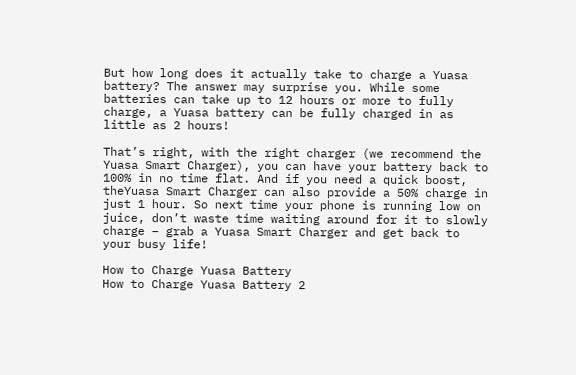But how long does it actually take to charge a Yuasa battery? The answer may surprise you. While some batteries can take up to 12 hours or more to fully charge, a Yuasa battery can be fully charged in as little as 2 hours!

That’s right, with the right charger (we recommend the Yuasa Smart Charger), you can have your battery back to 100% in no time flat. And if you need a quick boost, theYuasa Smart Charger can also provide a 50% charge in just 1 hour. So next time your phone is running low on juice, don’t waste time waiting around for it to slowly charge – grab a Yuasa Smart Charger and get back to your busy life!

How to Charge Yuasa Battery
How to Charge Yuasa Battery 2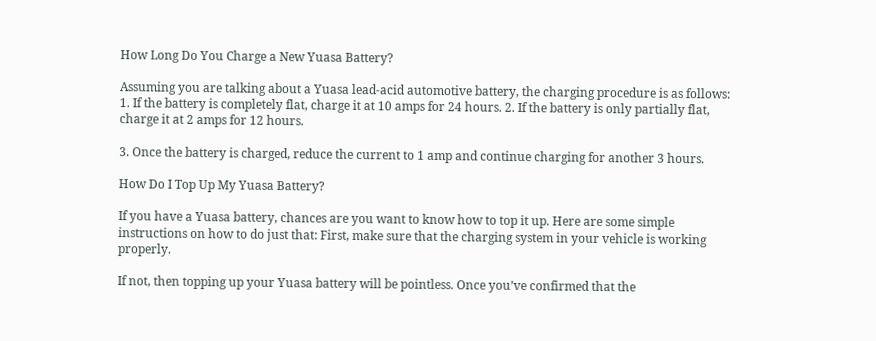How Long Do You Charge a New Yuasa Battery?

Assuming you are talking about a Yuasa lead-acid automotive battery, the charging procedure is as follows: 1. If the battery is completely flat, charge it at 10 amps for 24 hours. 2. If the battery is only partially flat, charge it at 2 amps for 12 hours.

3. Once the battery is charged, reduce the current to 1 amp and continue charging for another 3 hours.

How Do I Top Up My Yuasa Battery?

If you have a Yuasa battery, chances are you want to know how to top it up. Here are some simple instructions on how to do just that: First, make sure that the charging system in your vehicle is working properly.

If not, then topping up your Yuasa battery will be pointless. Once you’ve confirmed that the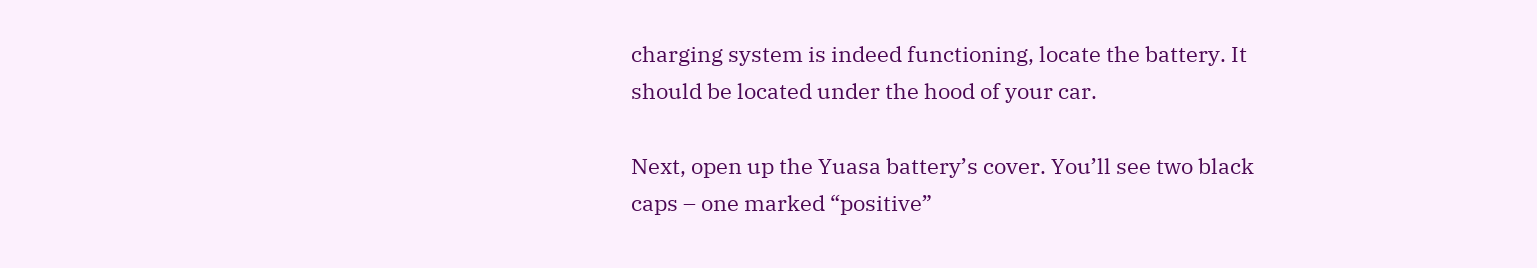charging system is indeed functioning, locate the battery. It should be located under the hood of your car.

Next, open up the Yuasa battery’s cover. You’ll see two black caps – one marked “positive”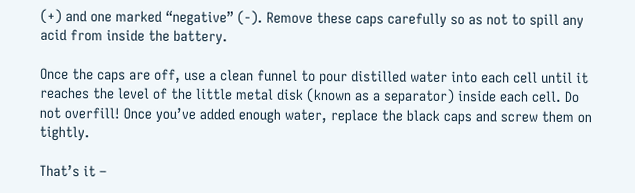(+) and one marked “negative” (-). Remove these caps carefully so as not to spill any acid from inside the battery.

Once the caps are off, use a clean funnel to pour distilled water into each cell until it reaches the level of the little metal disk (known as a separator) inside each cell. Do not overfill! Once you’ve added enough water, replace the black caps and screw them on tightly.

That’s it –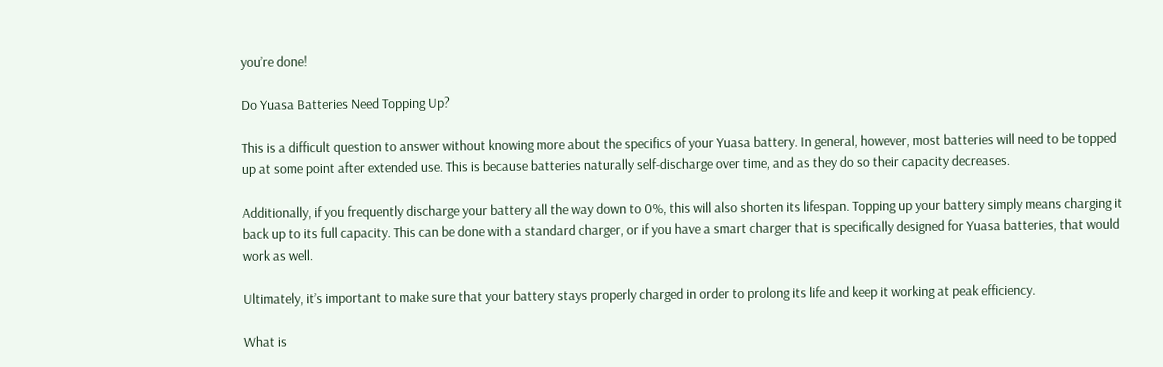you’re done!

Do Yuasa Batteries Need Topping Up?

This is a difficult question to answer without knowing more about the specifics of your Yuasa battery. In general, however, most batteries will need to be topped up at some point after extended use. This is because batteries naturally self-discharge over time, and as they do so their capacity decreases.

Additionally, if you frequently discharge your battery all the way down to 0%, this will also shorten its lifespan. Topping up your battery simply means charging it back up to its full capacity. This can be done with a standard charger, or if you have a smart charger that is specifically designed for Yuasa batteries, that would work as well.

Ultimately, it’s important to make sure that your battery stays properly charged in order to prolong its life and keep it working at peak efficiency.

What is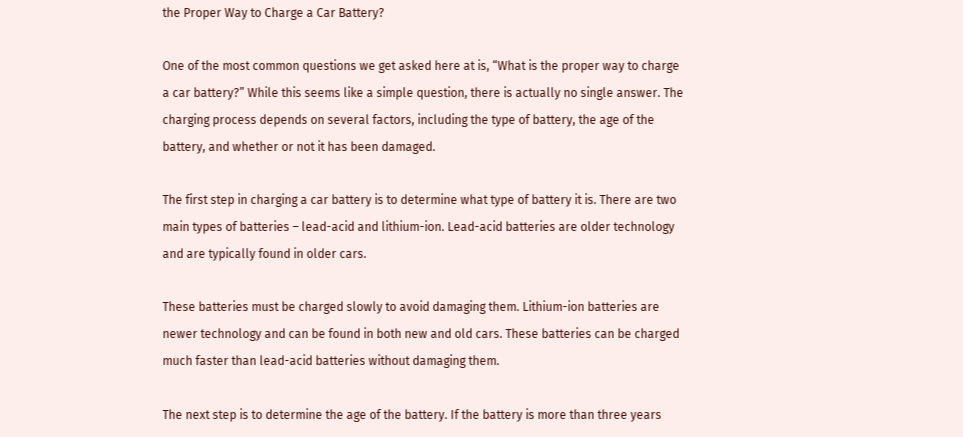the Proper Way to Charge a Car Battery?

One of the most common questions we get asked here at is, “What is the proper way to charge a car battery?” While this seems like a simple question, there is actually no single answer. The charging process depends on several factors, including the type of battery, the age of the battery, and whether or not it has been damaged.

The first step in charging a car battery is to determine what type of battery it is. There are two main types of batteries – lead-acid and lithium-ion. Lead-acid batteries are older technology and are typically found in older cars.

These batteries must be charged slowly to avoid damaging them. Lithium-ion batteries are newer technology and can be found in both new and old cars. These batteries can be charged much faster than lead-acid batteries without damaging them.

The next step is to determine the age of the battery. If the battery is more than three years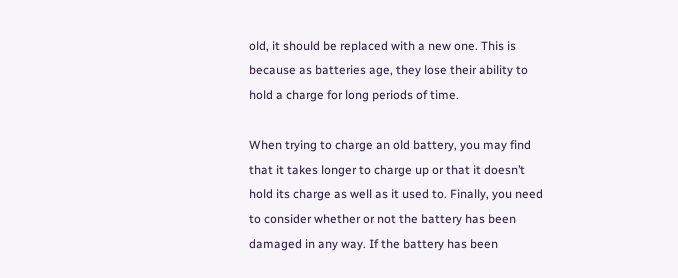old, it should be replaced with a new one. This is because as batteries age, they lose their ability to hold a charge for long periods of time.

When trying to charge an old battery, you may find that it takes longer to charge up or that it doesn’t hold its charge as well as it used to. Finally, you need to consider whether or not the battery has been damaged in any way. If the battery has been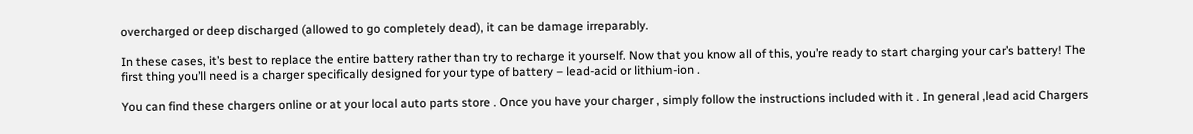overcharged or deep discharged (allowed to go completely dead), it can be damage irreparably.

In these cases, it’s best to replace the entire battery rather than try to recharge it yourself. Now that you know all of this, you’re ready to start charging your car’s battery! The first thing you’ll need is a charger specifically designed for your type of battery – lead-acid or lithium-ion .

You can find these chargers online or at your local auto parts store . Once you have your charger , simply follow the instructions included with it . In general ,lead acid Chargers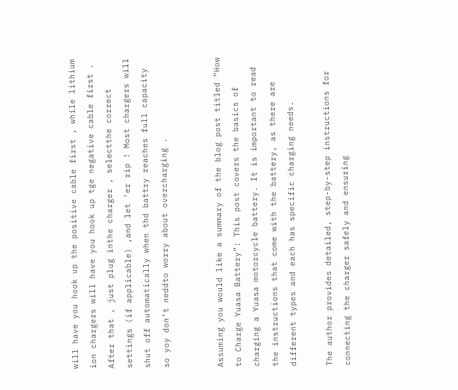will have you hook up the positive cable first , while lithium ion chargers will have you hook up tge negative cable first . After that , just plug inthe charger , selectthe correct settings (if applicable) ,and let ‘er rip ! Most chargers will shut off automatically when thd battry reaches full capacity so yoy don’t neddto worry about overcharging .


Assuming you would like a summary of the blog post titled “How to Charge Yuasa Battery”: This post covers the basics of charging a Yuasa motorcycle battery. It is important to read the instructions that come with the battery, as there are different types and each has specific charging needs.

The author provides detailed, step-by-step instructions for connecting the charger safely and ensuring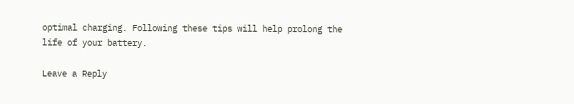optimal charging. Following these tips will help prolong the life of your battery.

Leave a Reply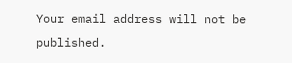Your email address will not be published.